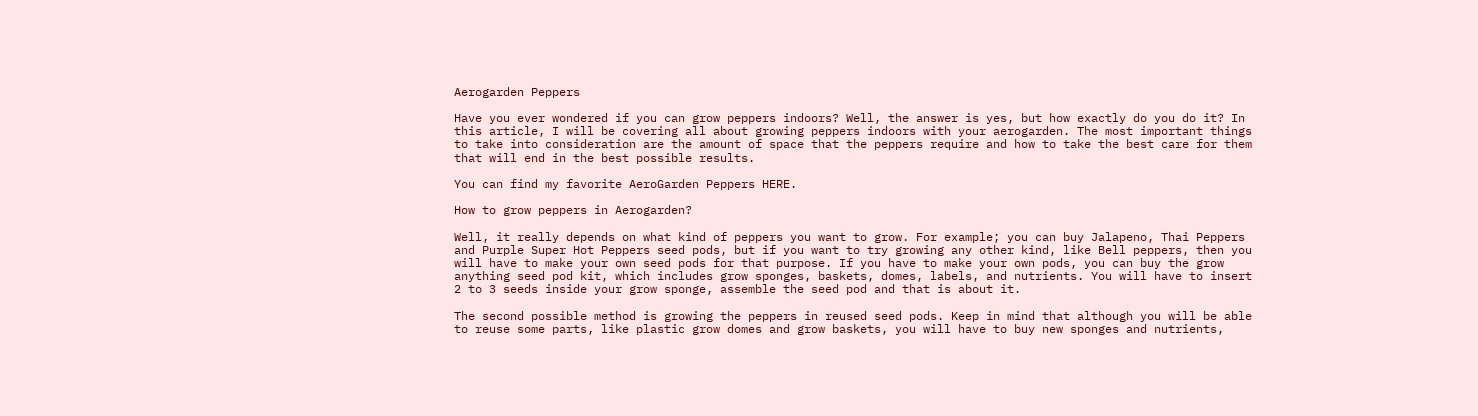Aerogarden Peppers

Have you ever wondered if you can grow peppers indoors? Well, the answer is yes, but how exactly do you do it? In this article, I will be covering all about growing peppers indoors with your aerogarden. The most important things to take into consideration are the amount of space that the peppers require and how to take the best care for them that will end in the best possible results.

You can find my favorite AeroGarden Peppers HERE.

How to grow peppers in Aerogarden?

Well, it really depends on what kind of peppers you want to grow. For example; you can buy Jalapeno, Thai Peppers and Purple Super Hot Peppers seed pods, but if you want to try growing any other kind, like Bell peppers, then you will have to make your own seed pods for that purpose. If you have to make your own pods, you can buy the grow anything seed pod kit, which includes grow sponges, baskets, domes, labels, and nutrients. You will have to insert 2 to 3 seeds inside your grow sponge, assemble the seed pod and that is about it.

The second possible method is growing the peppers in reused seed pods. Keep in mind that although you will be able to reuse some parts, like plastic grow domes and grow baskets, you will have to buy new sponges and nutrients,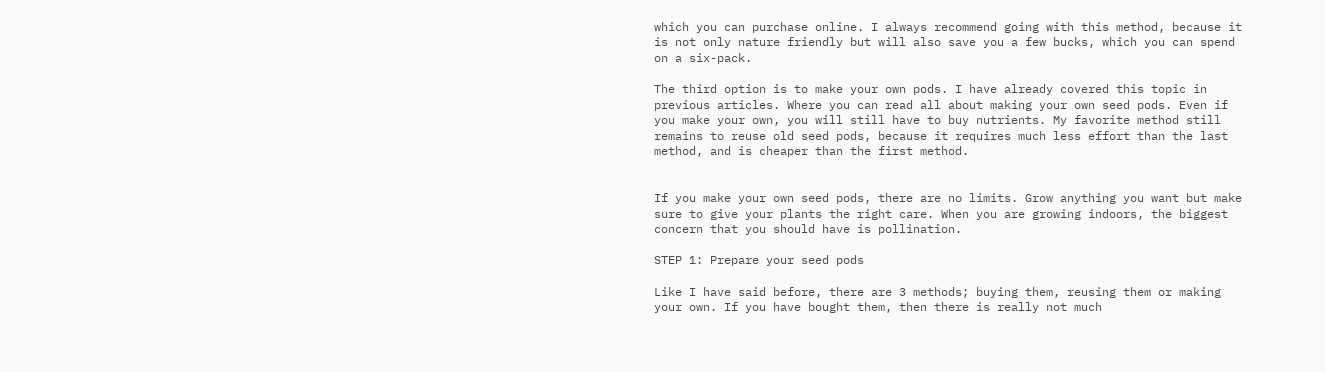which you can purchase online. I always recommend going with this method, because it is not only nature friendly but will also save you a few bucks, which you can spend on a six-pack.

The third option is to make your own pods. I have already covered this topic in previous articles. Where you can read all about making your own seed pods. Even if you make your own, you will still have to buy nutrients. My favorite method still remains to reuse old seed pods, because it requires much less effort than the last method, and is cheaper than the first method.


If you make your own seed pods, there are no limits. Grow anything you want but make sure to give your plants the right care. When you are growing indoors, the biggest concern that you should have is pollination.

STEP 1: Prepare your seed pods

Like I have said before, there are 3 methods; buying them, reusing them or making your own. If you have bought them, then there is really not much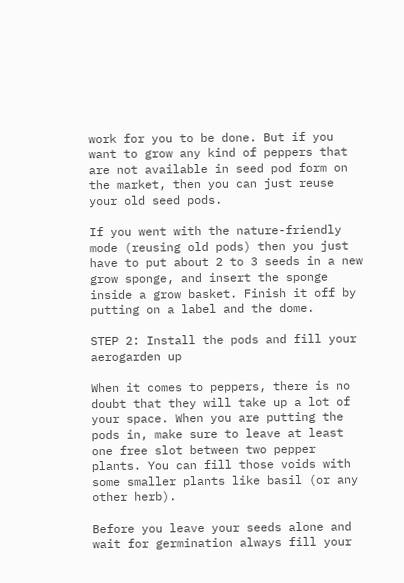work for you to be done. But if you want to grow any kind of peppers that are not available in seed pod form on the market, then you can just reuse your old seed pods.

If you went with the nature-friendly mode (reusing old pods) then you just have to put about 2 to 3 seeds in a new grow sponge, and insert the sponge inside a grow basket. Finish it off by putting on a label and the dome.

STEP 2: Install the pods and fill your aerogarden up

When it comes to peppers, there is no doubt that they will take up a lot of your space. When you are putting the pods in, make sure to leave at least one free slot between two pepper plants. You can fill those voids with some smaller plants like basil (or any other herb).

Before you leave your seeds alone and wait for germination always fill your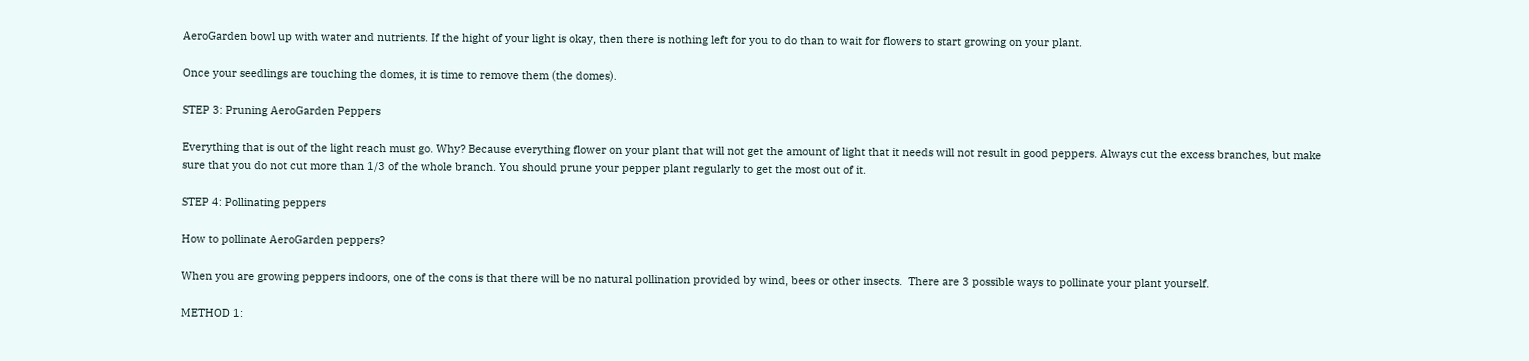AeroGarden bowl up with water and nutrients. If the hight of your light is okay, then there is nothing left for you to do than to wait for flowers to start growing on your plant.

Once your seedlings are touching the domes, it is time to remove them (the domes).

STEP 3: Pruning AeroGarden Peppers

Everything that is out of the light reach must go. Why? Because everything flower on your plant that will not get the amount of light that it needs will not result in good peppers. Always cut the excess branches, but make sure that you do not cut more than 1/3 of the whole branch. You should prune your pepper plant regularly to get the most out of it.

STEP 4: Pollinating peppers

How to pollinate AeroGarden peppers?

When you are growing peppers indoors, one of the cons is that there will be no natural pollination provided by wind, bees or other insects.  There are 3 possible ways to pollinate your plant yourself.

METHOD 1: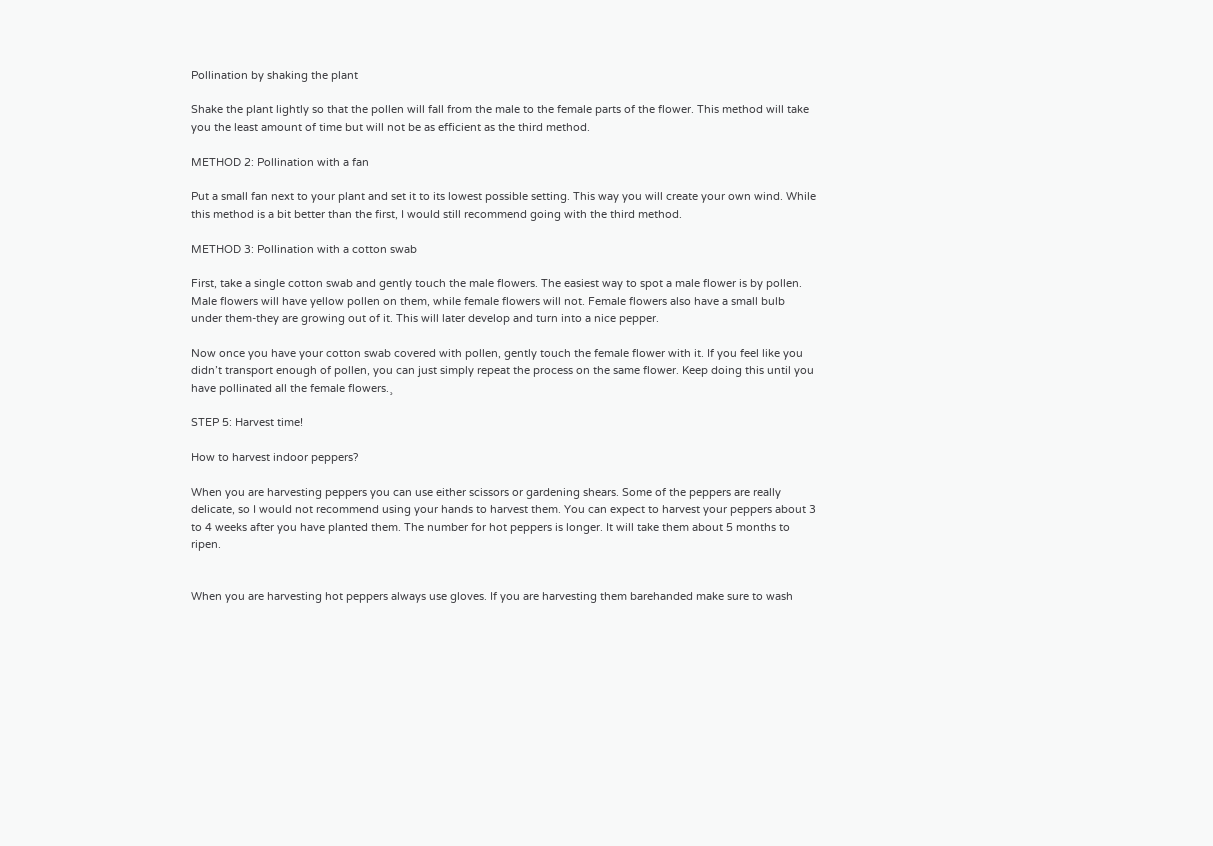Pollination by shaking the plant

Shake the plant lightly so that the pollen will fall from the male to the female parts of the flower. This method will take you the least amount of time but will not be as efficient as the third method.

METHOD 2: Pollination with a fan

Put a small fan next to your plant and set it to its lowest possible setting. This way you will create your own wind. While this method is a bit better than the first, I would still recommend going with the third method.

METHOD 3: Pollination with a cotton swab

First, take a single cotton swab and gently touch the male flowers. The easiest way to spot a male flower is by pollen. Male flowers will have yellow pollen on them, while female flowers will not. Female flowers also have a small bulb under them-they are growing out of it. This will later develop and turn into a nice pepper.

Now once you have your cotton swab covered with pollen, gently touch the female flower with it. If you feel like you didn’t transport enough of pollen, you can just simply repeat the process on the same flower. Keep doing this until you have pollinated all the female flowers.¸

STEP 5: Harvest time!

How to harvest indoor peppers?

When you are harvesting peppers you can use either scissors or gardening shears. Some of the peppers are really delicate, so I would not recommend using your hands to harvest them. You can expect to harvest your peppers about 3 to 4 weeks after you have planted them. The number for hot peppers is longer. It will take them about 5 months to ripen.


When you are harvesting hot peppers always use gloves. If you are harvesting them barehanded make sure to wash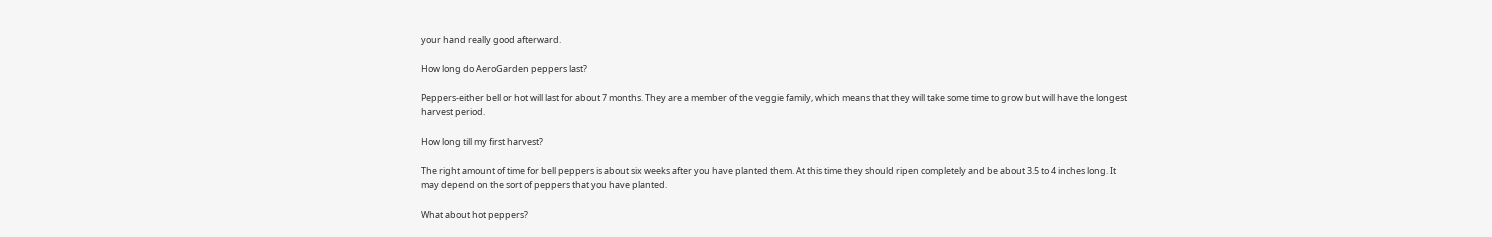your hand really good afterward.

How long do AeroGarden peppers last?

Peppers-either bell or hot will last for about 7 months. They are a member of the veggie family, which means that they will take some time to grow but will have the longest harvest period.

How long till my first harvest?

The right amount of time for bell peppers is about six weeks after you have planted them. At this time they should ripen completely and be about 3.5 to 4 inches long. It may depend on the sort of peppers that you have planted.

What about hot peppers?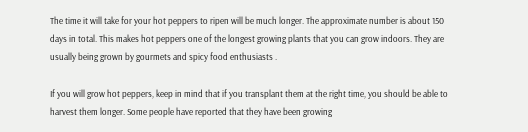The time it will take for your hot peppers to ripen will be much longer. The approximate number is about 150 days in total. This makes hot peppers one of the longest growing plants that you can grow indoors. They are usually being grown by gourmets and spicy food enthusiasts .

If you will grow hot peppers, keep in mind that if you transplant them at the right time, you should be able to harvest them longer. Some people have reported that they have been growing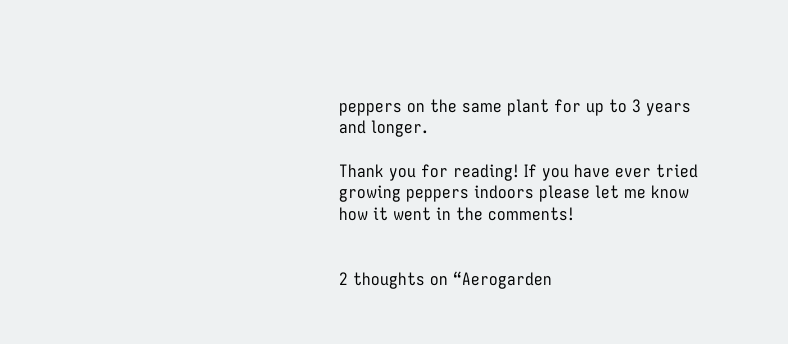peppers on the same plant for up to 3 years and longer.

Thank you for reading! If you have ever tried growing peppers indoors please let me know how it went in the comments!


2 thoughts on “Aerogarden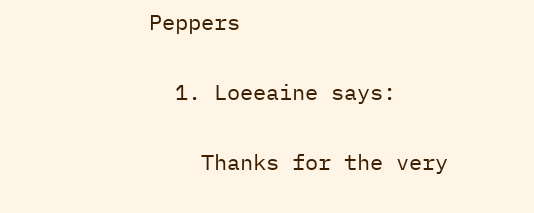Peppers

  1. Loeeaine says:

    Thanks for the very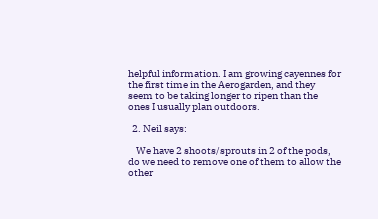helpful information. I am growing cayennes for the first time in the Aerogarden, and they seem to be taking longer to ripen than the ones I usually plan outdoors.

  2. Neil says:

    We have 2 shoots/sprouts in 2 of the pods, do we need to remove one of them to allow the other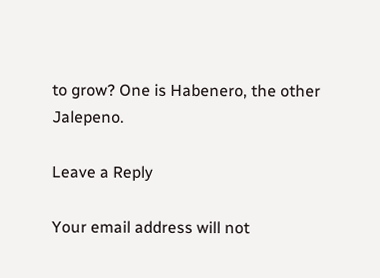to grow? One is Habenero, the other Jalepeno.

Leave a Reply

Your email address will not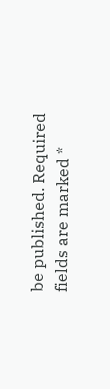be published. Required fields are marked *